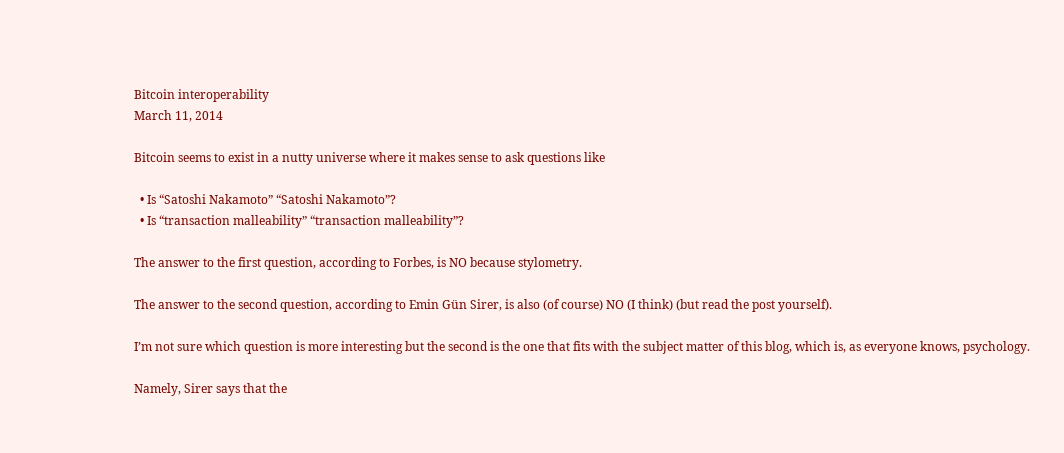Bitcoin interoperability
March 11, 2014

Bitcoin seems to exist in a nutty universe where it makes sense to ask questions like

  • Is “Satoshi Nakamoto” “Satoshi Nakamoto”?
  • Is “transaction malleability” “transaction malleability”?

The answer to the first question, according to Forbes, is NO because stylometry.

The answer to the second question, according to Emin Gün Sirer, is also (of course) NO (I think) (but read the post yourself).

I’m not sure which question is more interesting but the second is the one that fits with the subject matter of this blog, which is, as everyone knows, psychology.

Namely, Sirer says that the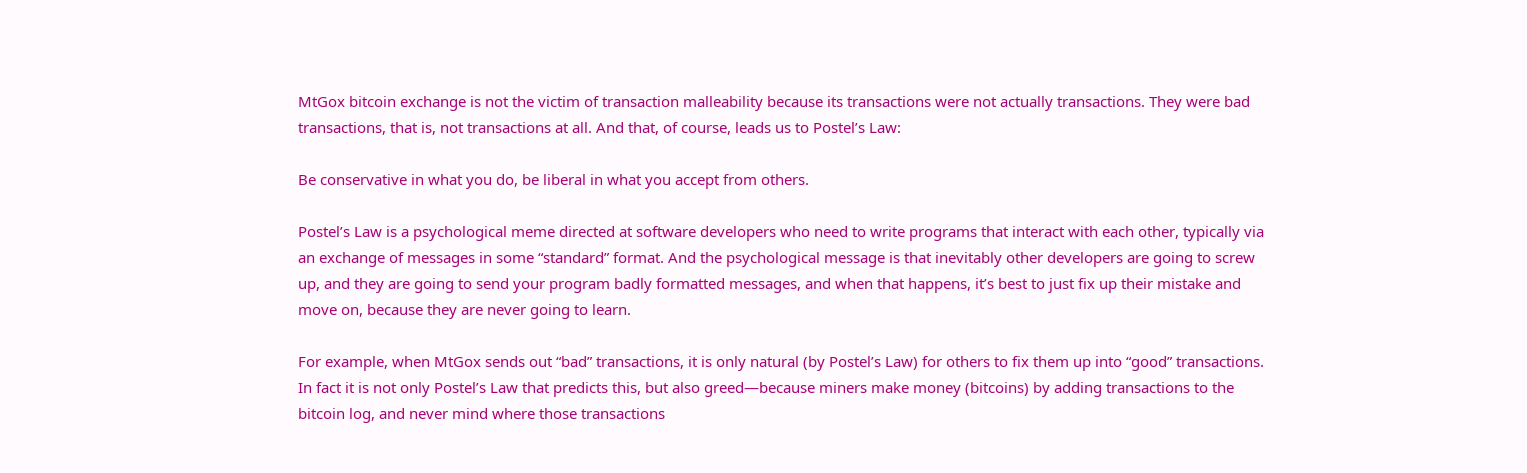MtGox bitcoin exchange is not the victim of transaction malleability because its transactions were not actually transactions. They were bad transactions, that is, not transactions at all. And that, of course, leads us to Postel’s Law:

Be conservative in what you do, be liberal in what you accept from others.

Postel’s Law is a psychological meme directed at software developers who need to write programs that interact with each other, typically via an exchange of messages in some “standard” format. And the psychological message is that inevitably other developers are going to screw up, and they are going to send your program badly formatted messages, and when that happens, it’s best to just fix up their mistake and move on, because they are never going to learn.

For example, when MtGox sends out “bad” transactions, it is only natural (by Postel’s Law) for others to fix them up into “good” transactions. In fact it is not only Postel’s Law that predicts this, but also greed—because miners make money (bitcoins) by adding transactions to the bitcoin log, and never mind where those transactions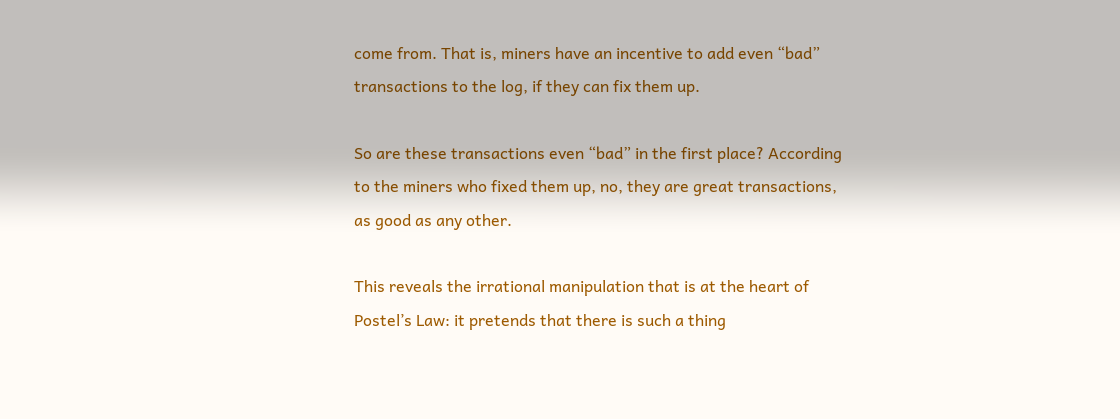come from. That is, miners have an incentive to add even “bad” transactions to the log, if they can fix them up.

So are these transactions even “bad” in the first place? According to the miners who fixed them up, no, they are great transactions, as good as any other.

This reveals the irrational manipulation that is at the heart of Postel’s Law: it pretends that there is such a thing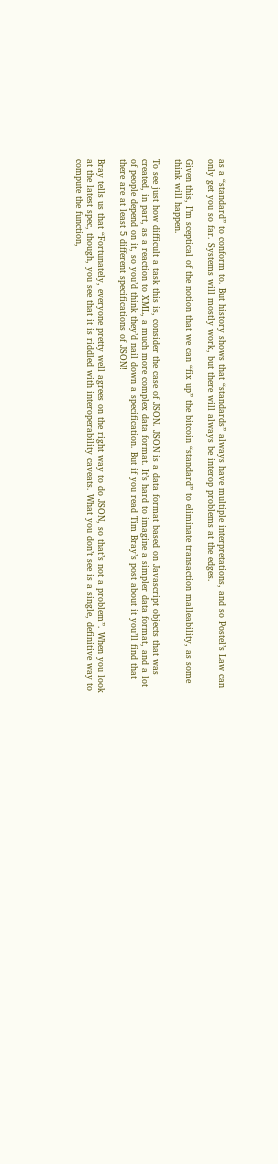as a “standard” to conform to. But history shows that “standards” always have multiple interpretations, and so Postel’s Law can only get you so far. Systems will mostly work, but there will always be interop problems at the edges.

Given this, I’m sceptical of the notion that we can “fix up” the bitcoin “standard” to eliminate transaction malleability, as some think will happen.

To see just how difficult a task this is, consider the case of JSON. JSON is a data format based on Javascript objects that was created, in part, as a reaction to XML, a much more complex data format. It’s hard to imagine a simpler data format, and a lot of people depend on it, so you’d think they’d nail down a specification. But if you read Tim Bray’s post about it you’ll find that there are at least 5 different specifications of JSON!

Bray tells us that “Fortunately, everyone pretty well agrees on the right way to do JSON, so that’s not a problem”. When you look at the latest spec, though, you see that it is riddled with interoperability caveats. What you don’t see is a single, definitive way to compute the function,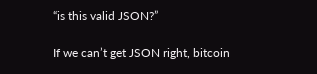“is this valid JSON?”

If we can’t get JSON right, bitcoin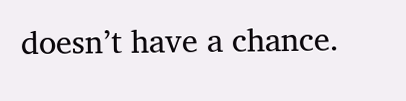doesn’t have a chance.